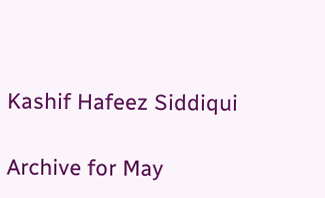Kashif Hafeez Siddiqui

Archive for May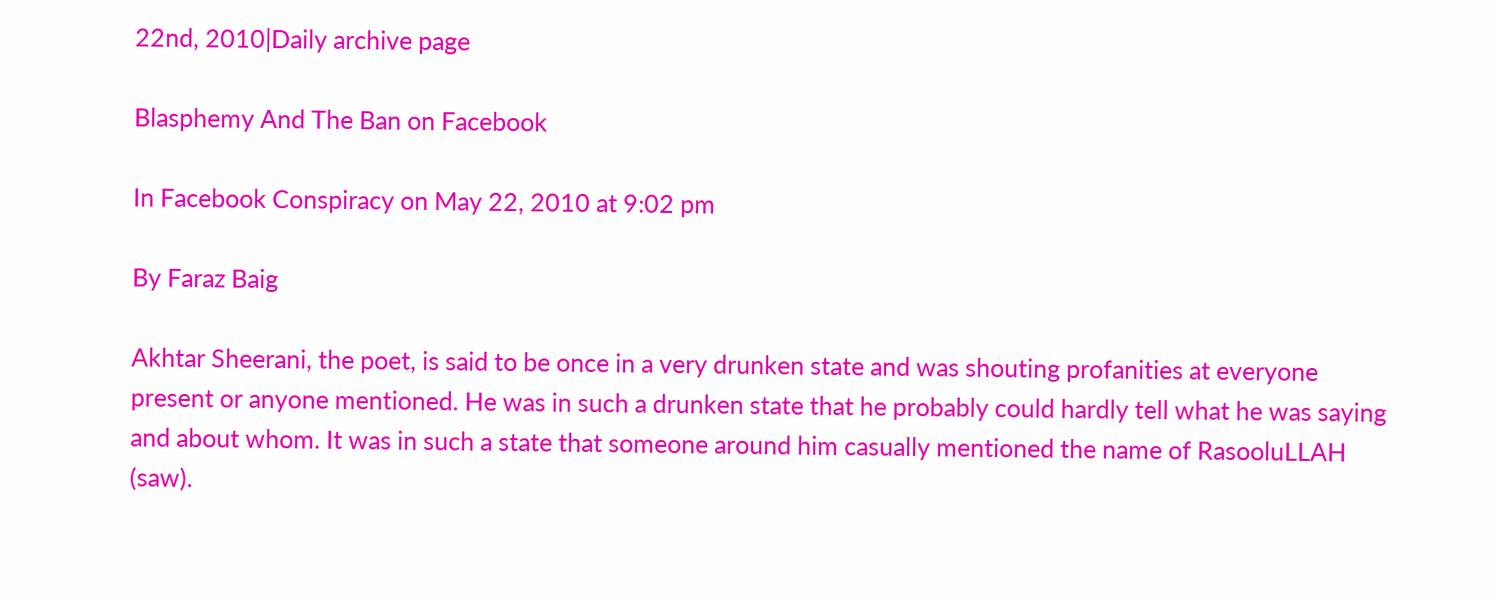22nd, 2010|Daily archive page

Blasphemy And The Ban on Facebook

In Facebook Conspiracy on May 22, 2010 at 9:02 pm

By Faraz Baig

Akhtar Sheerani, the poet, is said to be once in a very drunken state and was shouting profanities at everyone present or anyone mentioned. He was in such a drunken state that he probably could hardly tell what he was saying and about whom. It was in such a state that someone around him casually mentioned the name of RasooluLLAH (saw).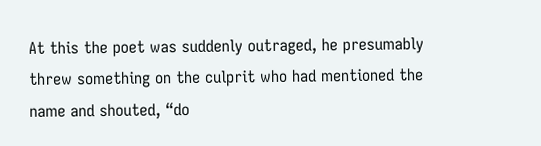At this the poet was suddenly outraged, he presumably threw something on the culprit who had mentioned the name and shouted, “do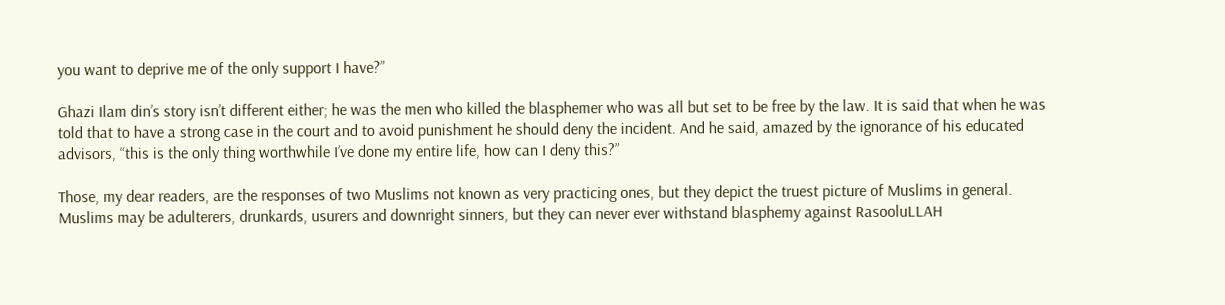you want to deprive me of the only support I have?”

Ghazi Ilam din’s story isn’t different either; he was the men who killed the blasphemer who was all but set to be free by the law. It is said that when he was told that to have a strong case in the court and to avoid punishment he should deny the incident. And he said, amazed by the ignorance of his educated advisors, “this is the only thing worthwhile I’ve done my entire life, how can I deny this?”

Those, my dear readers, are the responses of two Muslims not known as very practicing ones, but they depict the truest picture of Muslims in general. Muslims may be adulterers, drunkards, usurers and downright sinners, but they can never ever withstand blasphemy against RasooluLLAH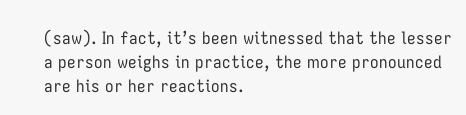(saw). In fact, it’s been witnessed that the lesser a person weighs in practice, the more pronounced are his or her reactions.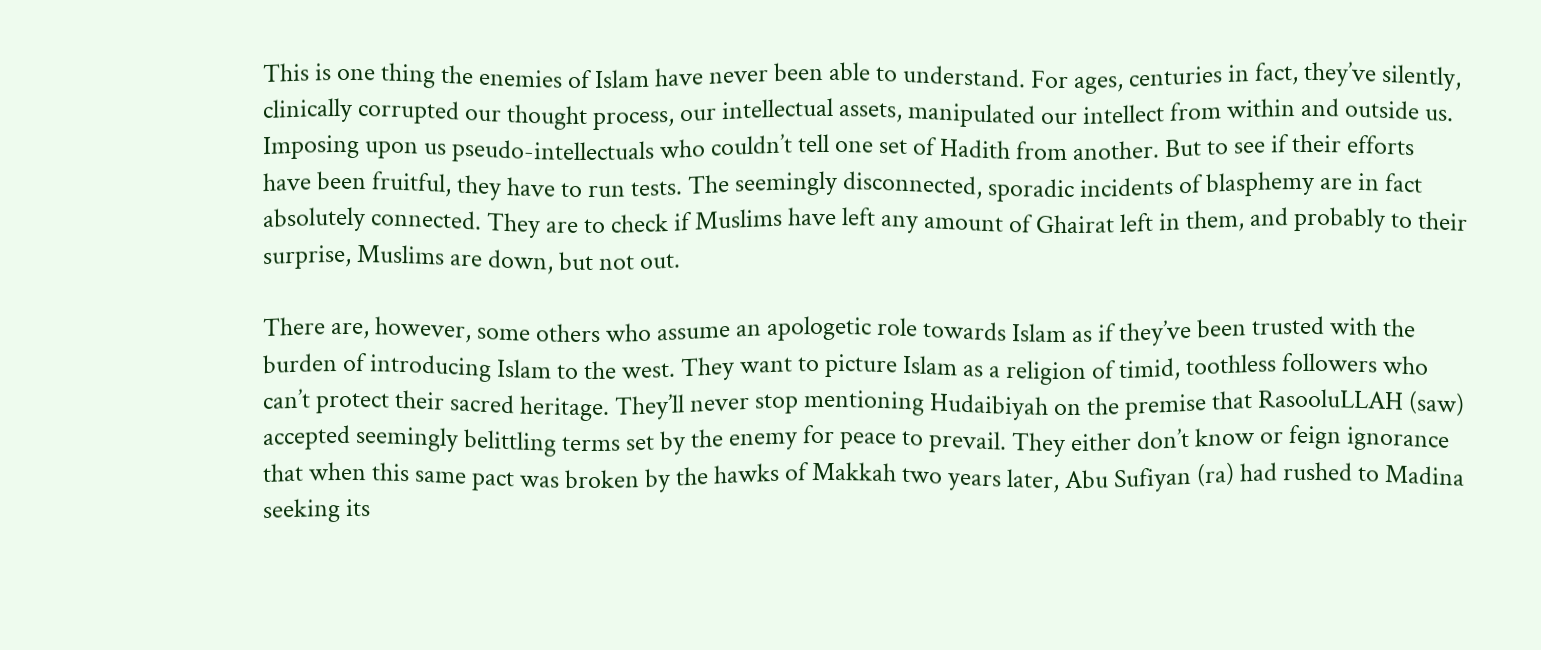This is one thing the enemies of Islam have never been able to understand. For ages, centuries in fact, they’ve silently, clinically corrupted our thought process, our intellectual assets, manipulated our intellect from within and outside us. Imposing upon us pseudo-intellectuals who couldn’t tell one set of Hadith from another. But to see if their efforts have been fruitful, they have to run tests. The seemingly disconnected, sporadic incidents of blasphemy are in fact absolutely connected. They are to check if Muslims have left any amount of Ghairat left in them, and probably to their surprise, Muslims are down, but not out.

There are, however, some others who assume an apologetic role towards Islam as if they’ve been trusted with the burden of introducing Islam to the west. They want to picture Islam as a religion of timid, toothless followers who can’t protect their sacred heritage. They’ll never stop mentioning Hudaibiyah on the premise that RasooluLLAH (saw) accepted seemingly belittling terms set by the enemy for peace to prevail. They either don’t know or feign ignorance that when this same pact was broken by the hawks of Makkah two years later, Abu Sufiyan (ra) had rushed to Madina seeking its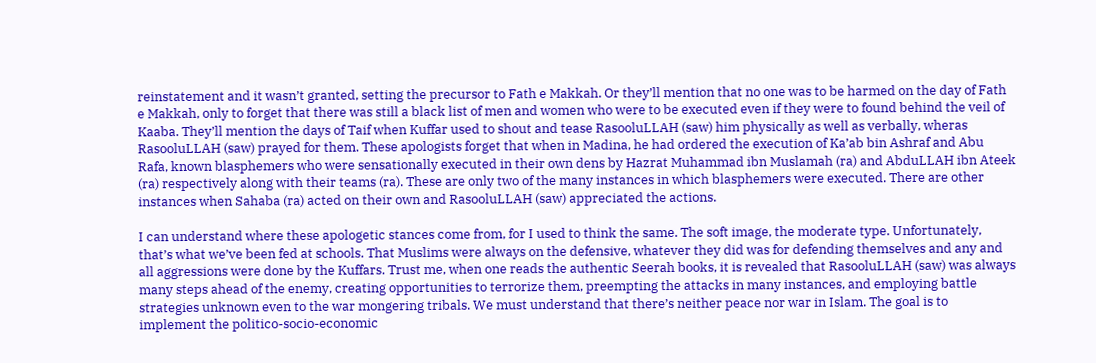reinstatement and it wasn’t granted, setting the precursor to Fath e Makkah. Or they’ll mention that no one was to be harmed on the day of Fath e Makkah, only to forget that there was still a black list of men and women who were to be executed even if they were to found behind the veil of Kaaba. They’ll mention the days of Taif when Kuffar used to shout and tease RasooluLLAH (saw) him physically as well as verbally, wheras RasooluLLAH (saw) prayed for them. These apologists forget that when in Madina, he had ordered the execution of Ka’ab bin Ashraf and Abu Rafa, known blasphemers who were sensationally executed in their own dens by Hazrat Muhammad ibn Muslamah (ra) and AbduLLAH ibn Ateek (ra) respectively along with their teams (ra). These are only two of the many instances in which blasphemers were executed. There are other instances when Sahaba (ra) acted on their own and RasooluLLAH (saw) appreciated the actions.

I can understand where these apologetic stances come from, for I used to think the same. The soft image, the moderate type. Unfortunately, that’s what we’ve been fed at schools. That Muslims were always on the defensive, whatever they did was for defending themselves and any and all aggressions were done by the Kuffars. Trust me, when one reads the authentic Seerah books, it is revealed that RasooluLLAH (saw) was always many steps ahead of the enemy, creating opportunities to terrorize them, preempting the attacks in many instances, and employing battle strategies unknown even to the war mongering tribals. We must understand that there’s neither peace nor war in Islam. The goal is to implement the politico-socio-economic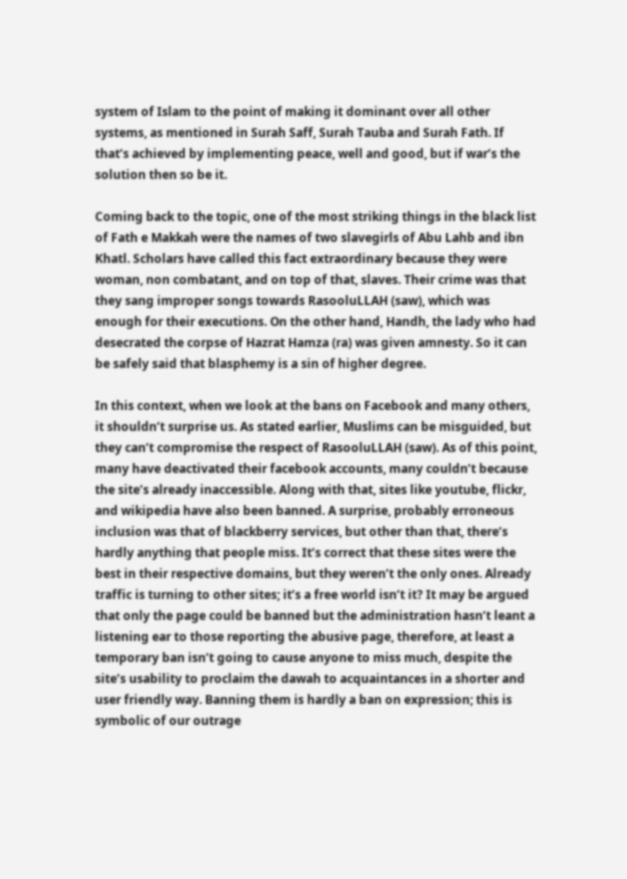system of Islam to the point of making it dominant over all other systems, as mentioned in Surah Saff, Surah Tauba and Surah Fath. If that’s achieved by implementing peace, well and good, but if war’s the solution then so be it.

Coming back to the topic, one of the most striking things in the black list of Fath e Makkah were the names of two slavegirls of Abu Lahb and ibn Khatl. Scholars have called this fact extraordinary because they were woman, non combatant, and on top of that, slaves. Their crime was that they sang improper songs towards RasooluLLAH (saw), which was enough for their executions. On the other hand, Handh, the lady who had desecrated the corpse of Hazrat Hamza (ra) was given amnesty. So it can be safely said that blasphemy is a sin of higher degree.

In this context, when we look at the bans on Facebook and many others, it shouldn’t surprise us. As stated earlier, Muslims can be misguided, but they can’t compromise the respect of RasooluLLAH (saw). As of this point, many have deactivated their facebook accounts, many couldn’t because the site’s already inaccessible. Along with that, sites like youtube, flickr, and wikipedia have also been banned. A surprise, probably erroneous inclusion was that of blackberry services, but other than that, there’s hardly anything that people miss. It’s correct that these sites were the best in their respective domains, but they weren’t the only ones. Already traffic is turning to other sites; it’s a free world isn’t it? It may be argued that only the page could be banned but the administration hasn’t leant a listening ear to those reporting the abusive page, therefore, at least a temporary ban isn’t going to cause anyone to miss much, despite the site’s usability to proclaim the dawah to acquaintances in a shorter and user friendly way. Banning them is hardly a ban on expression; this is symbolic of our outrage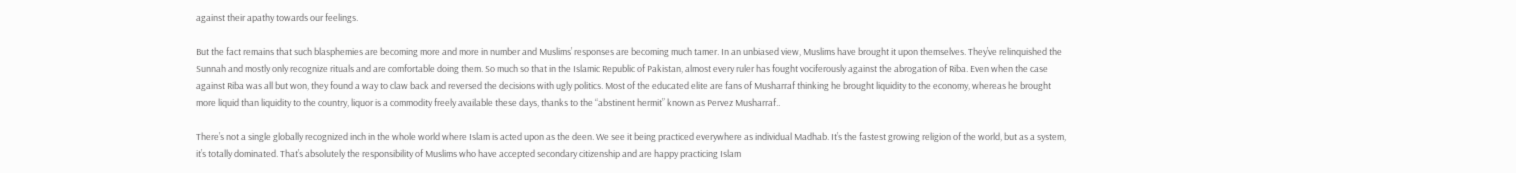against their apathy towards our feelings.

But the fact remains that such blasphemies are becoming more and more in number and Muslims’ responses are becoming much tamer. In an unbiased view, Muslims have brought it upon themselves. They’ve relinquished the Sunnah and mostly only recognize rituals and are comfortable doing them. So much so that in the Islamic Republic of Pakistan, almost every ruler has fought vociferously against the abrogation of Riba. Even when the case against Riba was all but won, they found a way to claw back and reversed the decisions with ugly politics. Most of the educated elite are fans of Musharraf thinking he brought liquidity to the economy, whereas he brought more liquid than liquidity to the country, liquor is a commodity freely available these days, thanks to the “abstinent hermit” known as Pervez Musharraf..

There’s not a single globally recognized inch in the whole world where Islam is acted upon as the deen. We see it being practiced everywhere as individual Madhab. It’s the fastest growing religion of the world, but as a system, it’s totally dominated. That’s absolutely the responsibility of Muslims who have accepted secondary citizenship and are happy practicing Islam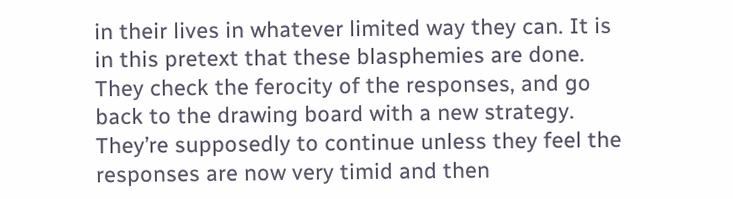in their lives in whatever limited way they can. It is in this pretext that these blasphemies are done. They check the ferocity of the responses, and go back to the drawing board with a new strategy. They’re supposedly to continue unless they feel the responses are now very timid and then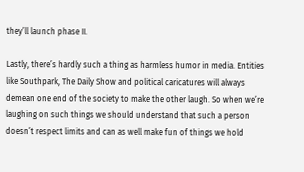they’ll launch phase II.

Lastly, there’s hardly such a thing as harmless humor in media. Entities like Southpark, The Daily Show and political caricatures will always demean one end of the society to make the other laugh. So when we’re laughing on such things we should understand that such a person doesn’t respect limits and can as well make fun of things we hold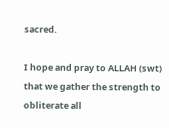sacred.

I hope and pray to ALLAH (swt) that we gather the strength to obliterate all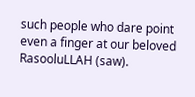such people who dare point even a finger at our beloved RasooluLLAH (saw).